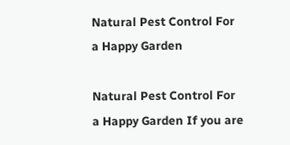Natural Pest Control For a Happy Garden

Natural Pest Control For a Happy Garden If you are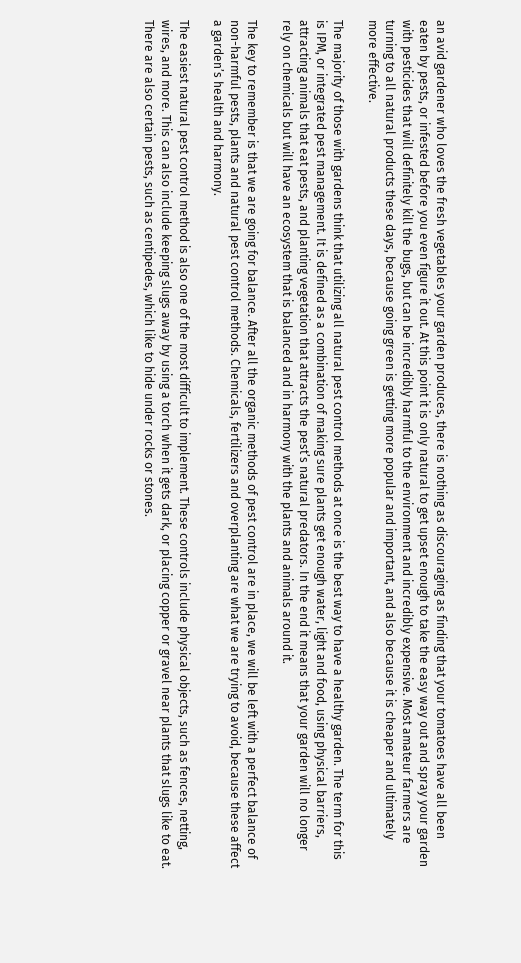an avid gardener who loves the fresh vegetables your garden produces, there is nothing as discouraging as finding that your tomatoes have all been eaten by pests, or infested before you even figure it out. At this point it is only natural to get upset enough to take the easy way out and spray your garden with pesticides that will definitely kill the bugs, but can be incredibly harmful to the environment and incredibly expensive. Most amateur farmers are turning to all natural products these days, because going green is getting more popular and important, and also because it is cheaper and ultimately more effective.

The majority of those with gardens think that utilizing all natural pest control methods at once is the best way to have a healthy garden. The term for this is IPM, or integrated pest management. It is defined as a combination of making sure plants get enough water, light and food, using physical barriers, attracting animals that eat pests, and planting vegetation that attracts the pest’s natural predators. In the end it means that your garden will no longer rely on chemicals but will have an ecosystem that is balanced and in harmony with the plants and animals around it.

The key to remember is that we are going for balance. After all the organic methods of pest control are in place, we will be left with a perfect balance of non-harmful pests, plants and natural pest control methods. Chemicals, fertilizers and overplanting are what we are trying to avoid, because these affect a garden’s health and harmony.

The easiest natural pest control method is also one of the most difficult to implement. These controls include physical objects, such as fences, netting, wires, and more. This can also include keeping slugs away by using a torch when it gets dark, or placing copper or gravel near plants that slugs like to eat. There are also certain pests, such as centipedes, which like to hide under rocks or stones.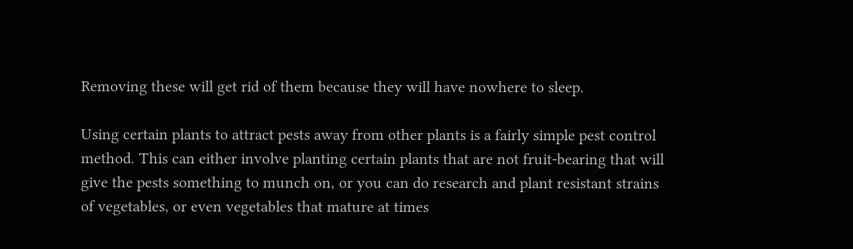Removing these will get rid of them because they will have nowhere to sleep.

Using certain plants to attract pests away from other plants is a fairly simple pest control method. This can either involve planting certain plants that are not fruit-bearing that will give the pests something to munch on, or you can do research and plant resistant strains of vegetables, or even vegetables that mature at times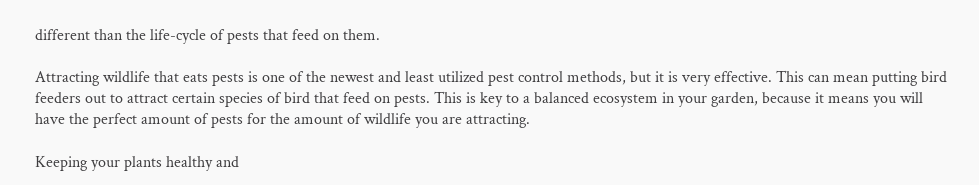different than the life-cycle of pests that feed on them.

Attracting wildlife that eats pests is one of the newest and least utilized pest control methods, but it is very effective. This can mean putting bird feeders out to attract certain species of bird that feed on pests. This is key to a balanced ecosystem in your garden, because it means you will have the perfect amount of pests for the amount of wildlife you are attracting.

Keeping your plants healthy and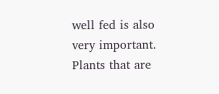well fed is also very important. Plants that are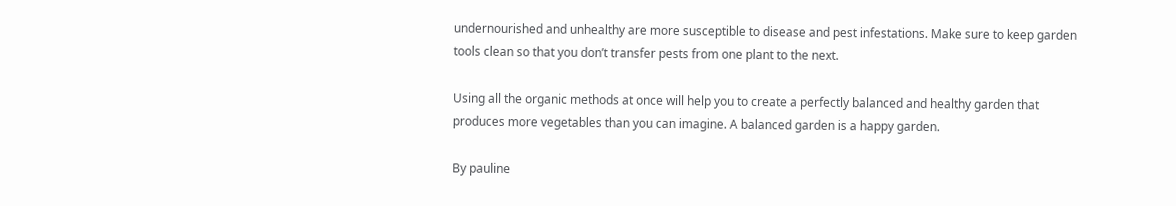undernourished and unhealthy are more susceptible to disease and pest infestations. Make sure to keep garden tools clean so that you don’t transfer pests from one plant to the next.

Using all the organic methods at once will help you to create a perfectly balanced and healthy garden that produces more vegetables than you can imagine. A balanced garden is a happy garden.

By pauline